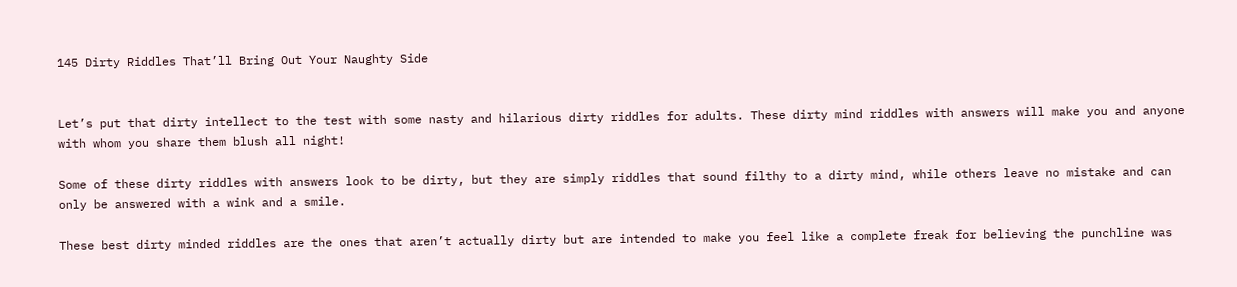145 Dirty Riddles That’ll Bring Out Your Naughty Side


Let’s put that dirty intellect to the test with some nasty and hilarious dirty riddles for adults. These dirty mind riddles with answers will make you and anyone with whom you share them blush all night!

Some of these dirty riddles with answers look to be dirty, but they are simply riddles that sound filthy to a dirty mind, while others leave no mistake and can only be answered with a wink and a smile.

These best dirty minded riddles are the ones that aren’t actually dirty but are intended to make you feel like a complete freak for believing the punchline was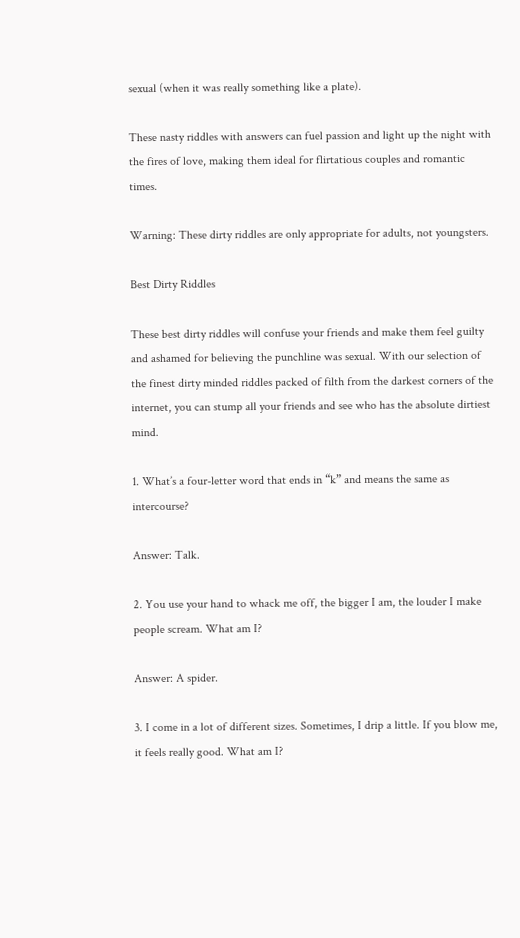sexual (when it was really something like a plate).

These nasty riddles with answers can fuel passion and light up the night with the fires of love, making them ideal for flirtatious couples and romantic times.

Warning: These dirty riddles are only appropriate for adults, not youngsters.

Best Dirty Riddles

These best dirty riddles will confuse your friends and make them feel guilty and ashamed for believing the punchline was sexual. With our selection of the finest dirty minded riddles packed of filth from the darkest corners of the internet, you can stump all your friends and see who has the absolute dirtiest mind.

1. What’s a four-letter word that ends in “k” and means the same as intercourse?

Answer: Talk.

2. You use your hand to whack me off, the bigger I am, the louder I make people scream. What am I?

Answer: A spider.

3. I come in a lot of different sizes. Sometimes, I drip a little. If you blow me, it feels really good. What am I?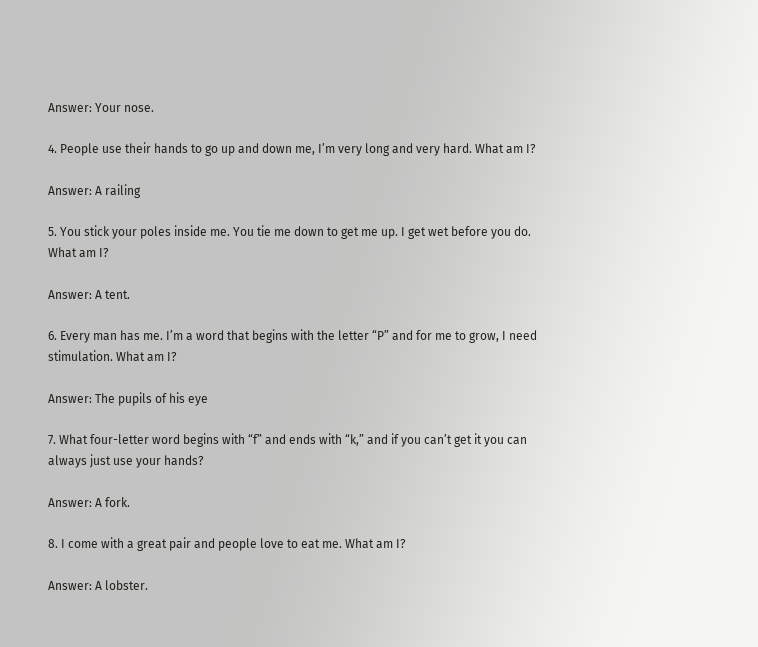Answer: Your nose.

4. People use their hands to go up and down me, I’m very long and very hard. What am I?

Answer: A railing

5. You stick your poles inside me. You tie me down to get me up. I get wet before you do. What am I?

Answer: A tent.

6. Every man has me. I’m a word that begins with the letter “P” and for me to grow, I need stimulation. What am I?

Answer: The pupils of his eye

7. What four-letter word begins with “f” and ends with “k,” and if you can’t get it you can always just use your hands?

Answer: A fork.

8. I come with a great pair and people love to eat me. What am I?

Answer: A lobster.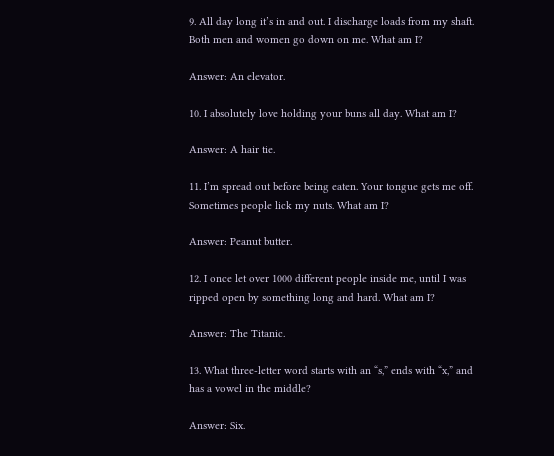9. All day long it’s in and out. I discharge loads from my shaft. Both men and women go down on me. What am I?

Answer: An elevator.

10. I absolutely love holding your buns all day. What am I?

Answer: A hair tie.

11. I’m spread out before being eaten. Your tongue gets me off. Sometimes people lick my nuts. What am I?

Answer: Peanut butter.

12. I once let over 1000 different people inside me, until I was ripped open by something long and hard. What am I?

Answer: The Titanic.

13. What three-letter word starts with an “s,” ends with “x,” and has a vowel in the middle?

Answer: Six.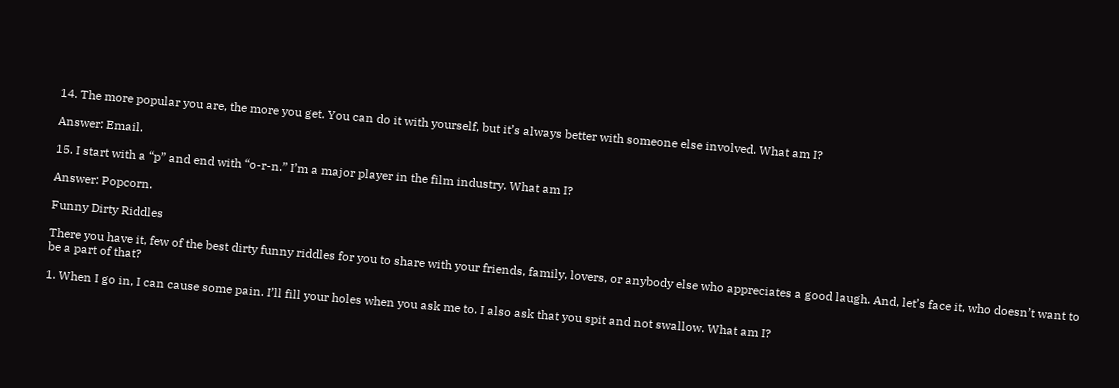14. The more popular you are, the more you get. You can do it with yourself, but it’s always better with someone else involved. What am I?

Answer: Email.

15. I start with a “p” and end with “o-r-n.” I’m a major player in the film industry. What am I?

Answer: Popcorn.

Funny Dirty Riddles

There you have it, few of the best dirty funny riddles for you to share with your friends, family, lovers, or anybody else who appreciates a good laugh. And, let’s face it, who doesn’t want to be a part of that?

1. When I go in, I can cause some pain. I’ll fill your holes when you ask me to. I also ask that you spit and not swallow. What am I?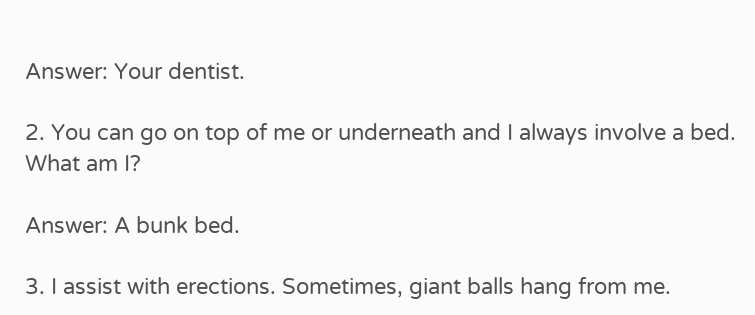Answer: Your dentist.

2. You can go on top of me or underneath and I always involve a bed. What am I?

Answer: A bunk bed.

3. I assist with erections. Sometimes, giant balls hang from me.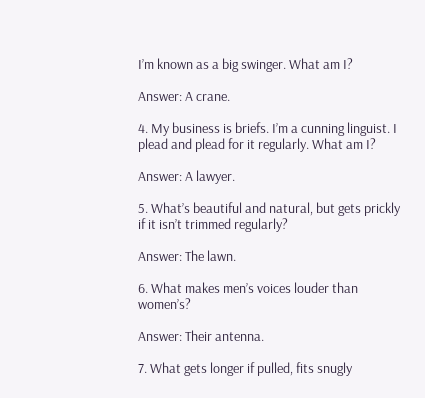I’m known as a big swinger. What am I?

Answer: A crane.

4. My business is briefs. I’m a cunning linguist. I plead and plead for it regularly. What am I?

Answer: A lawyer.

5. What’s beautiful and natural, but gets prickly if it isn’t trimmed regularly?

Answer: The lawn.

6. What makes men’s voices louder than women’s?

Answer: Their antenna.

7. What gets longer if pulled, fits snugly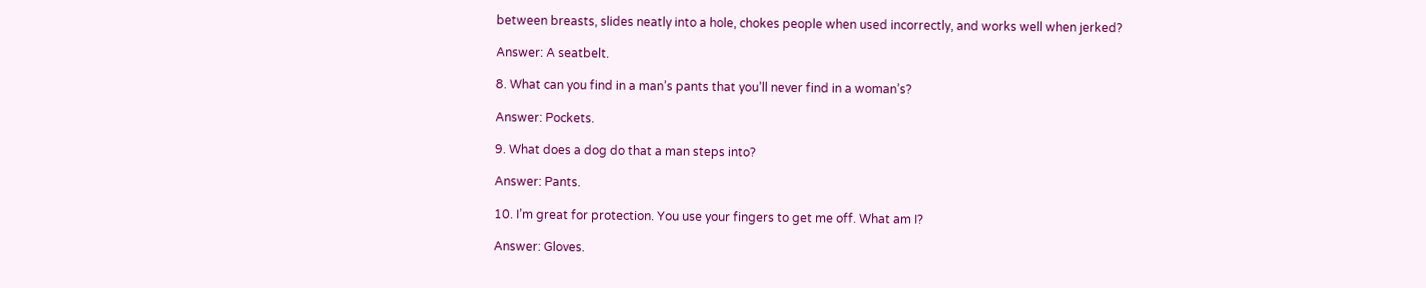between breasts, slides neatly into a hole, chokes people when used incorrectly, and works well when jerked?

Answer: A seatbelt.

8. What can you find in a man’s pants that you’ll never find in a woman’s?

Answer: Pockets.

9. What does a dog do that a man steps into?

Answer: Pants.

10. I’m great for protection. You use your fingers to get me off. What am I?

Answer: Gloves.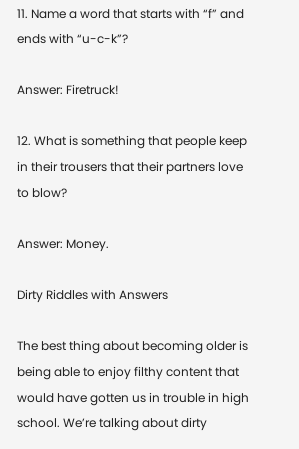11. Name a word that starts with “f” and ends with “u-c-k”?

Answer: Firetruck!

12. What is something that people keep in their trousers that their partners love to blow?

Answer: Money.

Dirty Riddles with Answers

The best thing about becoming older is being able to enjoy filthy content that would have gotten us in trouble in high school. We’re talking about dirty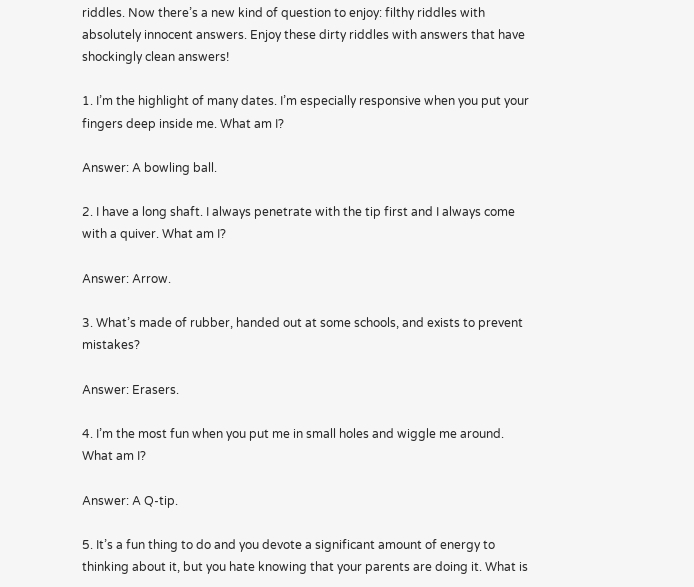riddles. Now there’s a new kind of question to enjoy: filthy riddles with absolutely innocent answers. Enjoy these dirty riddles with answers that have shockingly clean answers!

1. I’m the highlight of many dates. I’m especially responsive when you put your fingers deep inside me. What am I?

Answer: A bowling ball.

2. I have a long shaft. I always penetrate with the tip first and I always come with a quiver. What am I?

Answer: Arrow.

3. What’s made of rubber, handed out at some schools, and exists to prevent mistakes?

Answer: Erasers.

4. I’m the most fun when you put me in small holes and wiggle me around. What am I?

Answer: A Q-tip.

5. It’s a fun thing to do and you devote a significant amount of energy to thinking about it, but you hate knowing that your parents are doing it. What is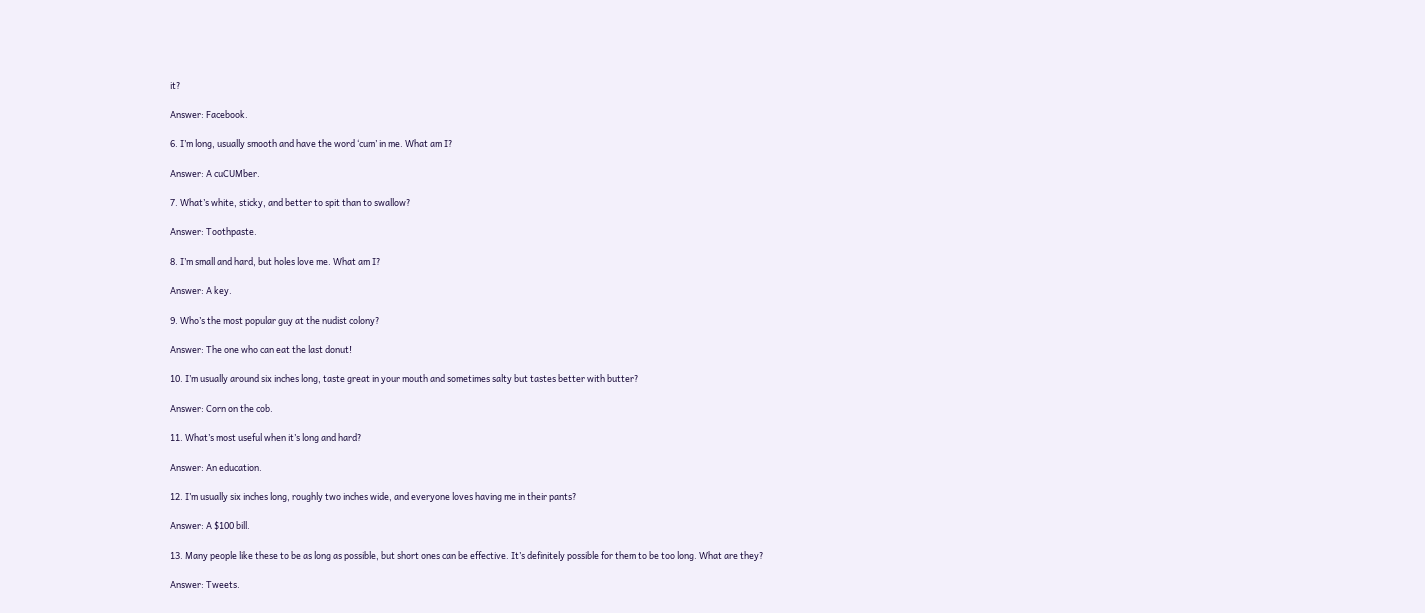it?

Answer: Facebook.

6. I’m long, usually smooth and have the word ‘cum’ in me. What am I?

Answer: A cuCUMber.

7. What’s white, sticky, and better to spit than to swallow?

Answer: Toothpaste.

8. I’m small and hard, but holes love me. What am I?

Answer: A key.

9. Who’s the most popular guy at the nudist colony?

Answer: The one who can eat the last donut!

10. I’m usually around six inches long, taste great in your mouth and sometimes salty but tastes better with butter?

Answer: Corn on the cob.

11. What’s most useful when it’s long and hard?

Answer: An education.

12. I’m usually six inches long, roughly two inches wide, and everyone loves having me in their pants?

Answer: A $100 bill.

13. Many people like these to be as long as possible, but short ones can be effective. It’s definitely possible for them to be too long. What are they?

Answer: Tweets.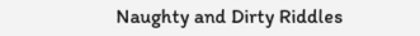Naughty and Dirty Riddles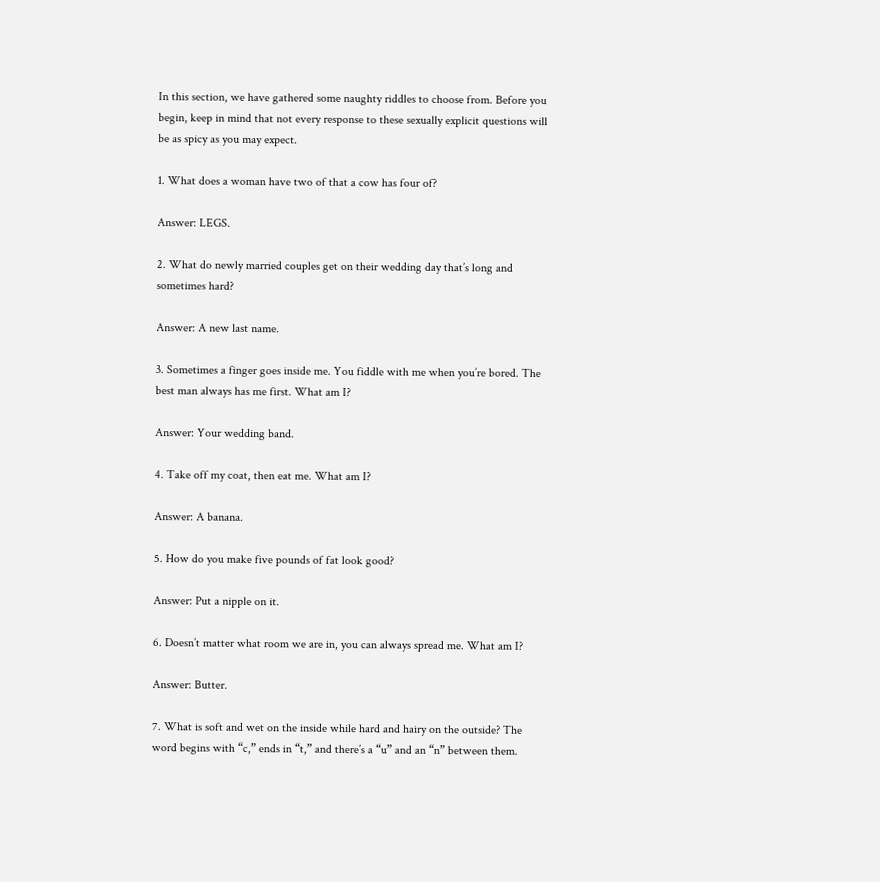In this section, we have gathered some naughty riddles to choose from. Before you begin, keep in mind that not every response to these sexually explicit questions will be as spicy as you may expect.

1. What does a woman have two of that a cow has four of?

Answer: LEGS.

2. What do newly married couples get on their wedding day that’s long and sometimes hard?

Answer: A new last name.

3. Sometimes a finger goes inside me. You fiddle with me when you’re bored. The best man always has me first. What am I?

Answer: Your wedding band.

4. Take off my coat, then eat me. What am I?

Answer: A banana.

5. How do you make five pounds of fat look good?

Answer: Put a nipple on it.

6. Doesn’t matter what room we are in, you can always spread me. What am I?

Answer: Butter.

7. What is soft and wet on the inside while hard and hairy on the outside? The word begins with “c,” ends in “t,” and there’s a “u” and an “n” between them.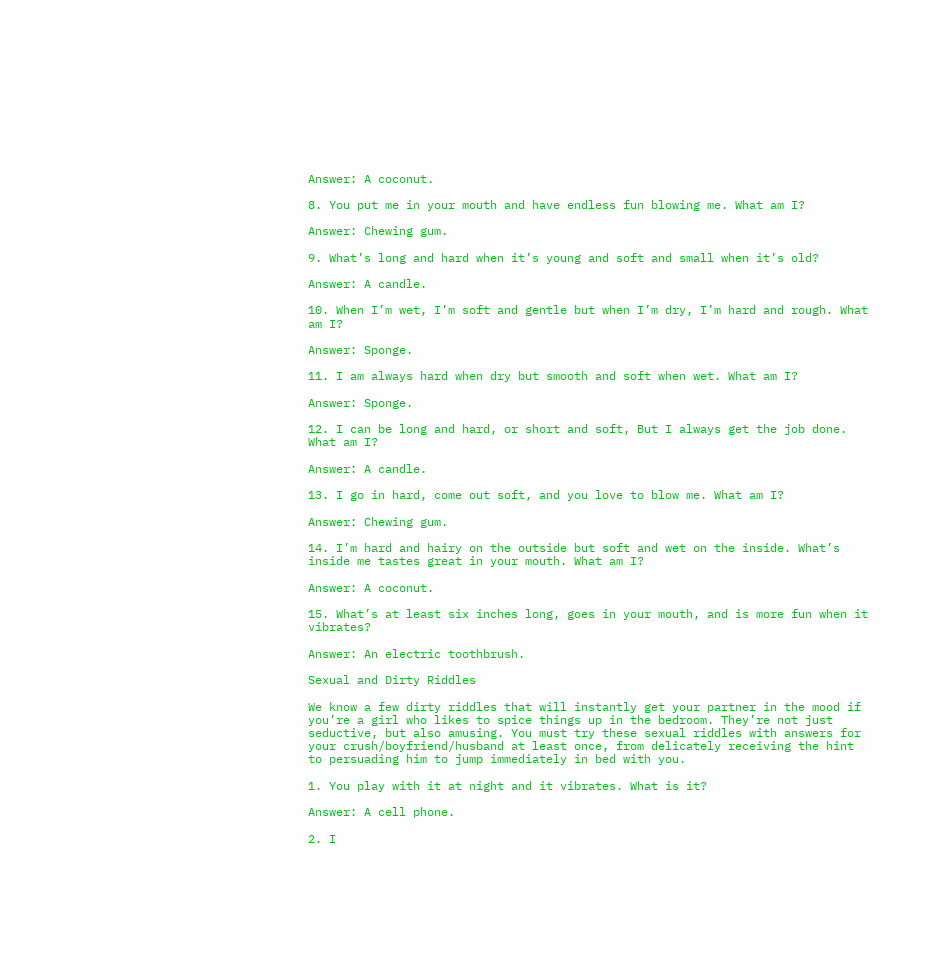Answer: A coconut.

8. You put me in your mouth and have endless fun blowing me. What am I?

Answer: Chewing gum.

9. What’s long and hard when it’s young and soft and small when it’s old?

Answer: A candle.

10. When I’m wet, I’m soft and gentle but when I’m dry, I’m hard and rough. What am I?

Answer: Sponge.

11. I am always hard when dry but smooth and soft when wet. What am I?

Answer: Sponge.

12. I can be long and hard, or short and soft, But I always get the job done. What am I?

Answer: A candle.

13. I go in hard, come out soft, and you love to blow me. What am I?

Answer: Chewing gum.

14. I’m hard and hairy on the outside but soft and wet on the inside. What’s inside me tastes great in your mouth. What am I?

Answer: A coconut.

15. What’s at least six inches long, goes in your mouth, and is more fun when it vibrates?

Answer: An electric toothbrush.

Sexual and Dirty Riddles

We know a few dirty riddles that will instantly get your partner in the mood if you’re a girl who likes to spice things up in the bedroom. They’re not just seductive, but also amusing. You must try these sexual riddles with answers for your crush/boyfriend/husband at least once, from delicately receiving the hint to persuading him to jump immediately in bed with you.

1. You play with it at night and it vibrates. What is it?

Answer: A cell phone.

2. I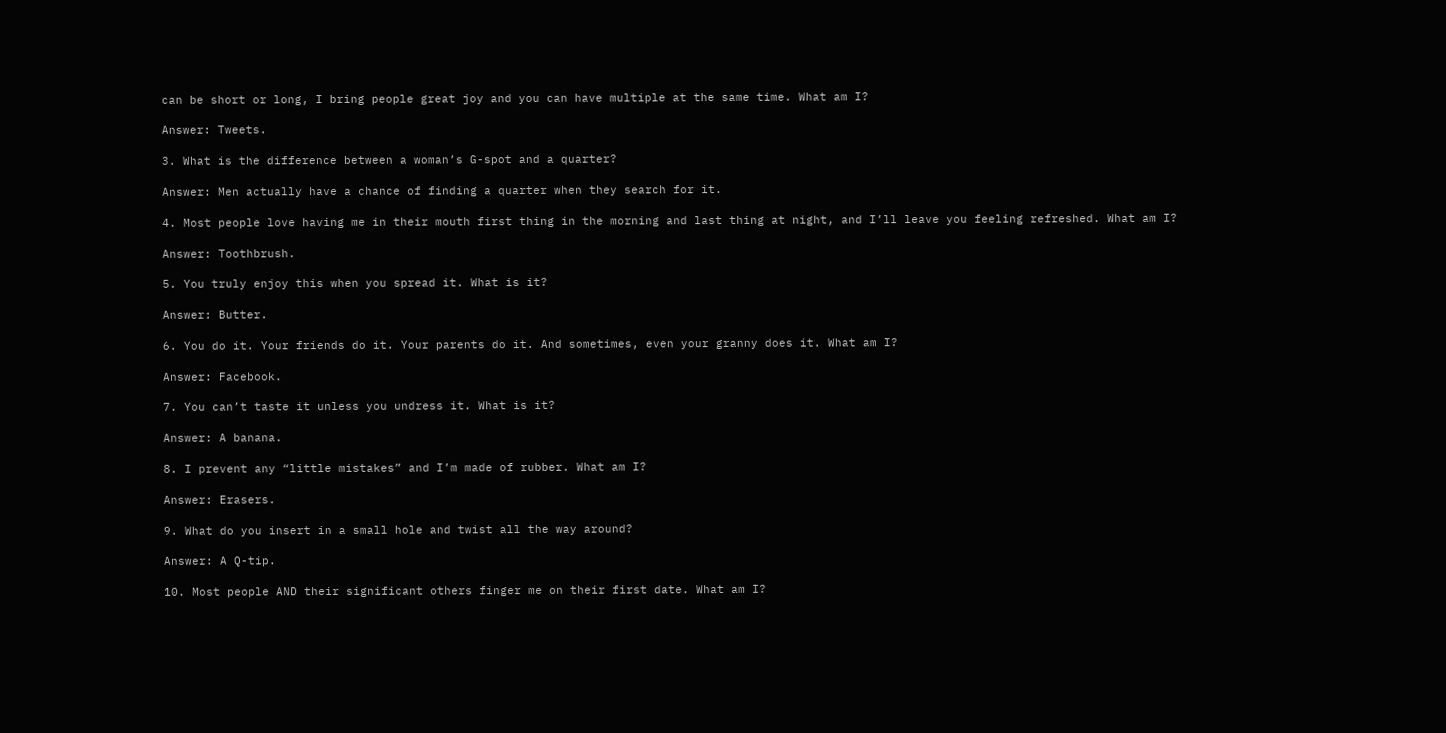can be short or long, I bring people great joy and you can have multiple at the same time. What am I?

Answer: Tweets.

3. What is the difference between a woman’s G-spot and a quarter?

Answer: Men actually have a chance of finding a quarter when they search for it.

4. Most people love having me in their mouth first thing in the morning and last thing at night, and I’ll leave you feeling refreshed. What am I?

Answer: Toothbrush.

5. You truly enjoy this when you spread it. What is it?

Answer: Butter.

6. You do it. Your friends do it. Your parents do it. And sometimes, even your granny does it. What am I?

Answer: Facebook.

7. You can’t taste it unless you undress it. What is it?

Answer: A banana.

8. I prevent any “little mistakes” and I’m made of rubber. What am I?

Answer: Erasers.

9. What do you insert in a small hole and twist all the way around?

Answer: A Q-tip.

10. Most people AND their significant others finger me on their first date. What am I?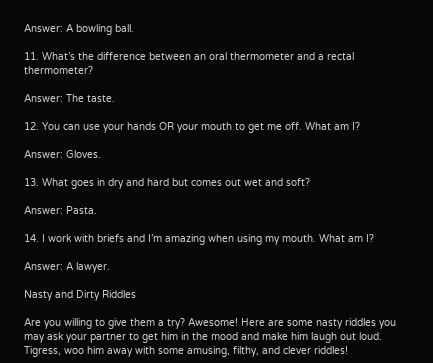Answer: A bowling ball.

11. What’s the difference between an oral thermometer and a rectal thermometer?

Answer: The taste.

12. You can use your hands OR your mouth to get me off. What am I?

Answer: Gloves.

13. What goes in dry and hard but comes out wet and soft?

Answer: Pasta.

14. I work with briefs and I’m amazing when using my mouth. What am I?

Answer: A lawyer.

Nasty and Dirty Riddles

Are you willing to give them a try? Awesome! Here are some nasty riddles you may ask your partner to get him in the mood and make him laugh out loud. Tigress, woo him away with some amusing, filthy, and clever riddles!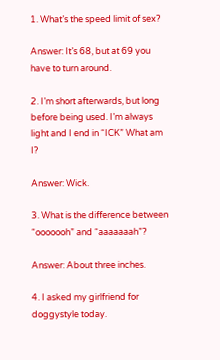1. What’s the speed limit of sex?

Answer: It’s 68, but at 69 you have to turn around.

2. I’m short afterwards, but long before being used. I’m always light and I end in “ICK” What am I?

Answer: Wick.

3. What is the difference between “ooooooh” and “aaaaaaah”?

Answer: About three inches.

4. I asked my girlfriend for doggystyle today.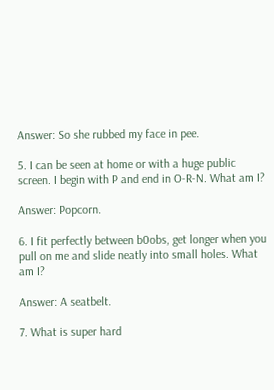Answer: So she rubbed my face in pee.

5. I can be seen at home or with a huge public screen. I begin with P and end in O-R-N. What am I?

Answer: Popcorn.

6. I fit perfectly between b0obs, get longer when you pull on me and slide neatly into small holes. What am I?

Answer: A seatbelt.

7. What is super hard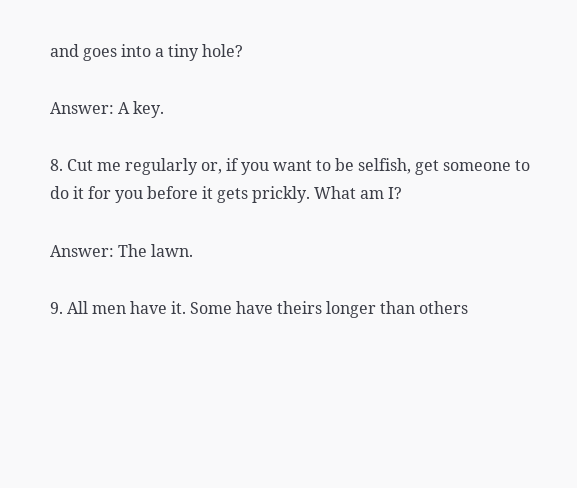and goes into a tiny hole?

Answer: A key.

8. Cut me regularly or, if you want to be selfish, get someone to do it for you before it gets prickly. What am I?

Answer: The lawn.

9. All men have it. Some have theirs longer than others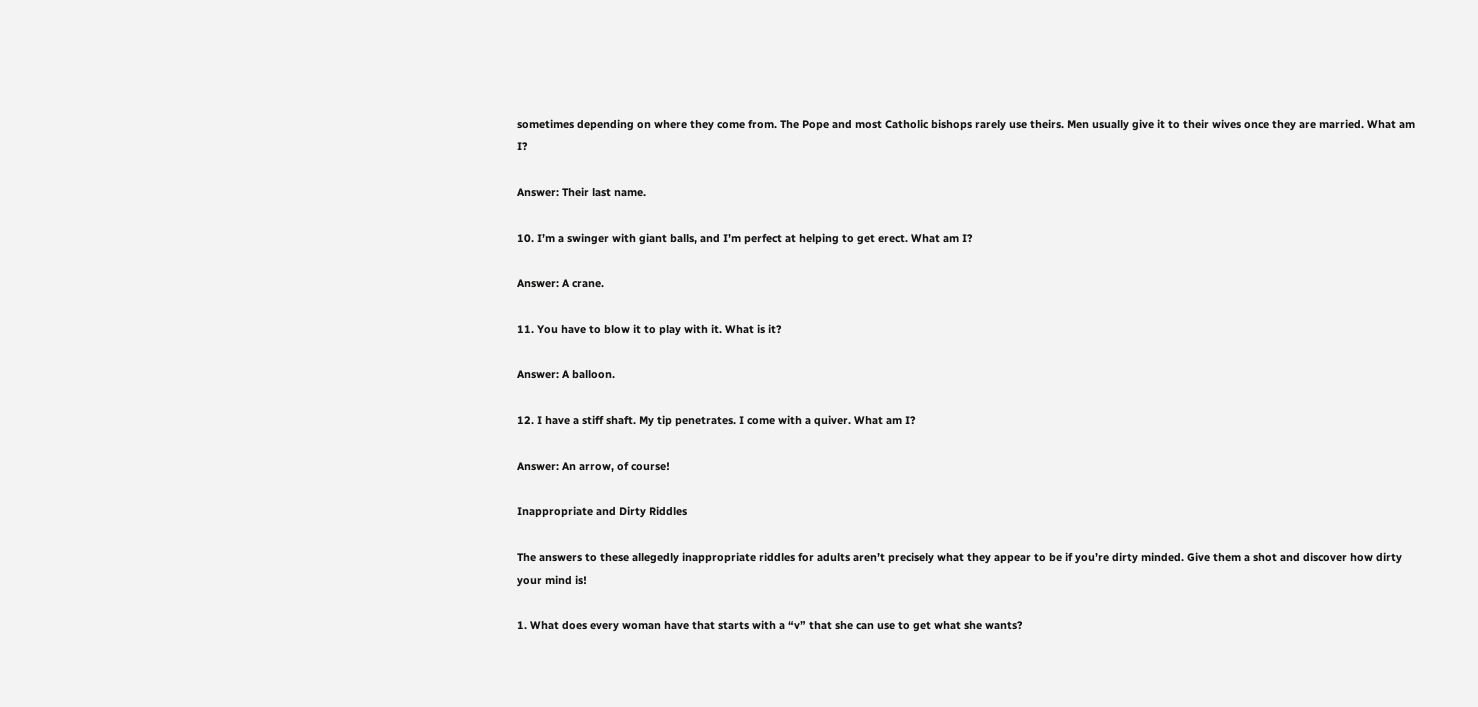sometimes depending on where they come from. The Pope and most Catholic bishops rarely use theirs. Men usually give it to their wives once they are married. What am I?

Answer: Their last name.

10. I’m a swinger with giant balls, and I’m perfect at helping to get erect. What am I?

Answer: A crane.

11. You have to blow it to play with it. What is it?

Answer: A balloon.

12. I have a stiff shaft. My tip penetrates. I come with a quiver. What am I?

Answer: An arrow, of course!

Inappropriate and Dirty Riddles

The answers to these allegedly inappropriate riddles for adults aren’t precisely what they appear to be if you’re dirty minded. Give them a shot and discover how dirty your mind is!

1. What does every woman have that starts with a “v” that she can use to get what she wants?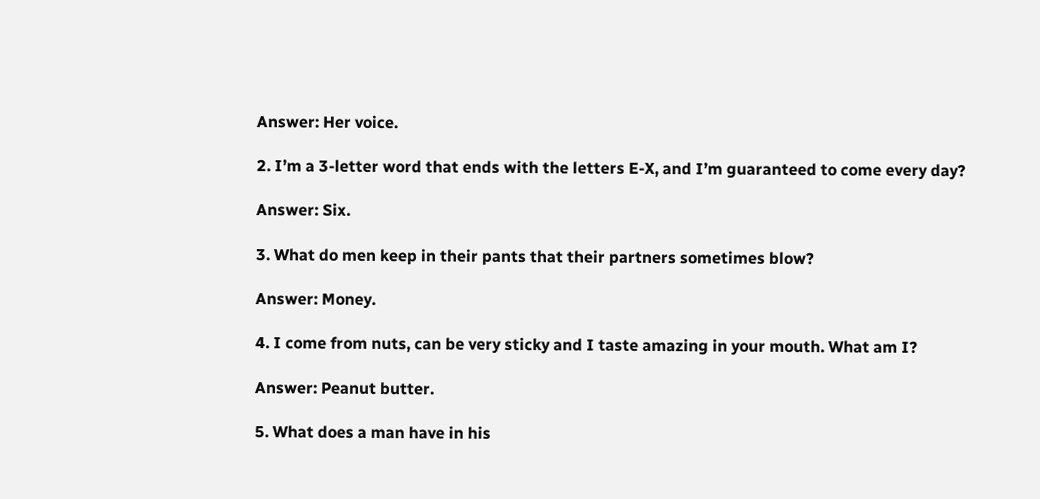Answer: Her voice.

2. I’m a 3-letter word that ends with the letters E-X, and I’m guaranteed to come every day?

Answer: Six.

3. What do men keep in their pants that their partners sometimes blow?

Answer: Money.

4. I come from nuts, can be very sticky and I taste amazing in your mouth. What am I?

Answer: Peanut butter.

5. What does a man have in his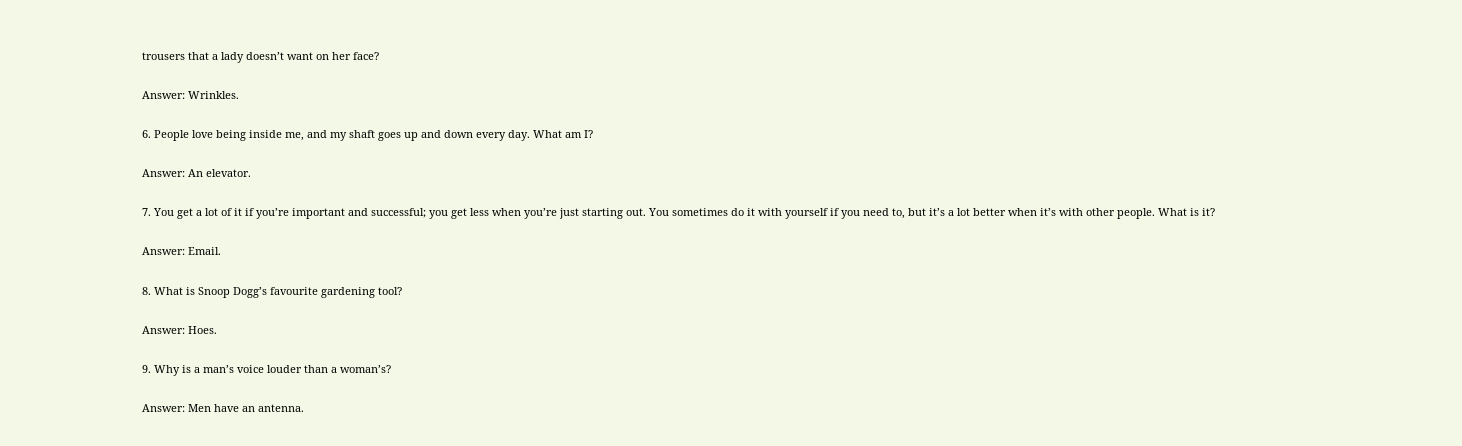trousers that a lady doesn’t want on her face?

Answer: Wrinkles.

6. People love being inside me, and my shaft goes up and down every day. What am I?

Answer: An elevator.

7. You get a lot of it if you’re important and successful; you get less when you’re just starting out. You sometimes do it with yourself if you need to, but it’s a lot better when it’s with other people. What is it?

Answer: Email.

8. What is Snoop Dogg’s favourite gardening tool?

Answer: Hoes.

9. Why is a man’s voice louder than a woman’s?

Answer: Men have an antenna.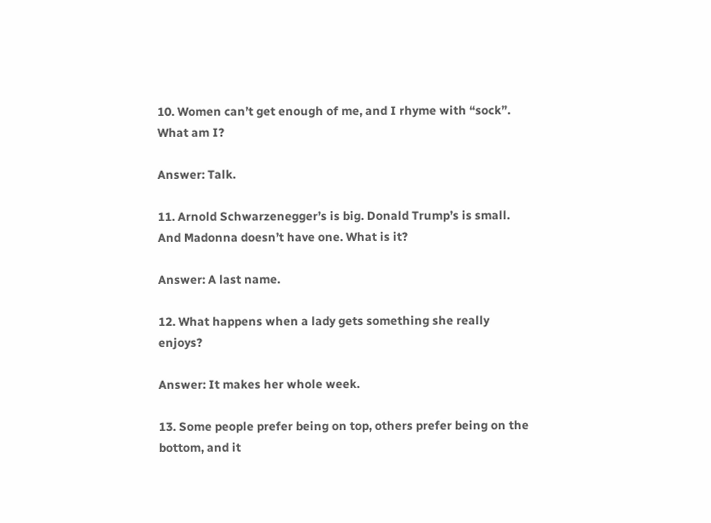10. Women can’t get enough of me, and I rhyme with “sock”. What am I?

Answer: Talk.

11. Arnold Schwarzenegger’s is big. Donald Trump’s is small. And Madonna doesn’t have one. What is it?

Answer: A last name.

12. What happens when a lady gets something she really enjoys?

Answer: It makes her whole week.

13. Some people prefer being on top, others prefer being on the bottom, and it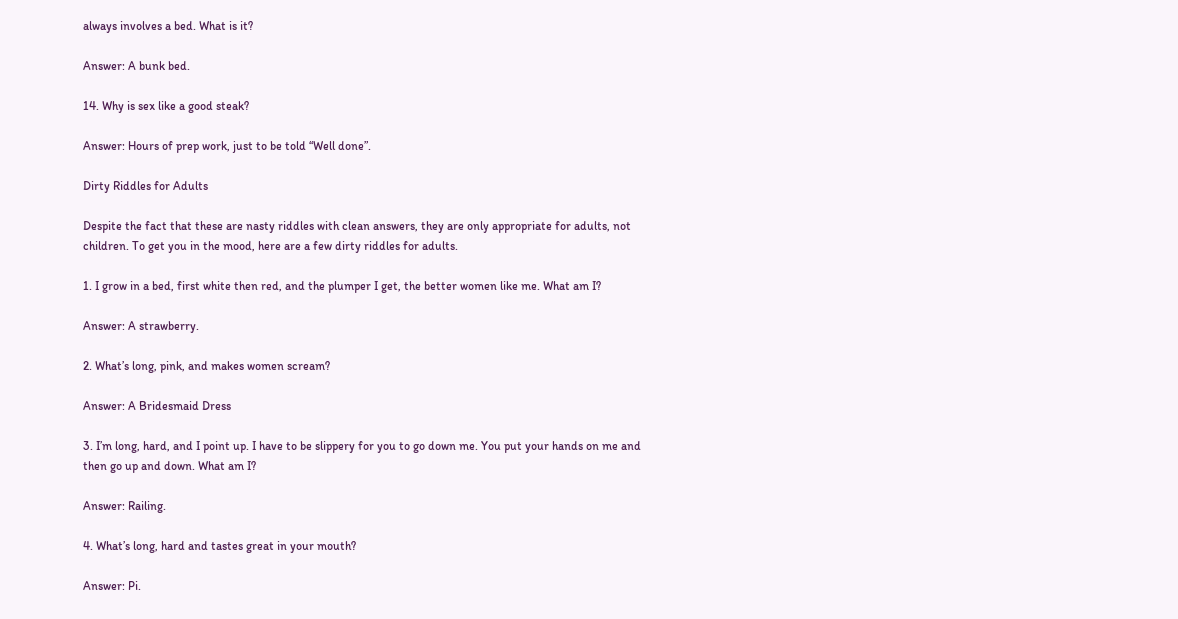always involves a bed. What is it?

Answer: A bunk bed.

14. Why is sex like a good steak?

Answer: Hours of prep work, just to be told “Well done”.

Dirty Riddles for Adults

Despite the fact that these are nasty riddles with clean answers, they are only appropriate for adults, not children. To get you in the mood, here are a few dirty riddles for adults.

1. I grow in a bed, first white then red, and the plumper I get, the better women like me. What am I?

Answer: A strawberry.

2. What’s long, pink, and makes women scream?

Answer: A Bridesmaid Dress

3. I’m long, hard, and I point up. I have to be slippery for you to go down me. You put your hands on me and then go up and down. What am I?

Answer: Railing.

4. What’s long, hard and tastes great in your mouth?

Answer: Pi.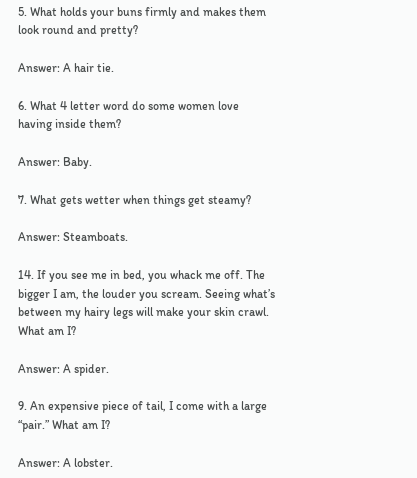5. What holds your buns firmly and makes them look round and pretty?

Answer: A hair tie.

6. What 4 letter word do some women love having inside them?

Answer: Baby.

7. What gets wetter when things get steamy?

Answer: Steamboats.

14. If you see me in bed, you whack me off. The bigger I am, the louder you scream. Seeing what’s between my hairy legs will make your skin crawl. What am I?

Answer: A spider.

9. An expensive piece of tail, I come with a large “pair.” What am I?

Answer: A lobster.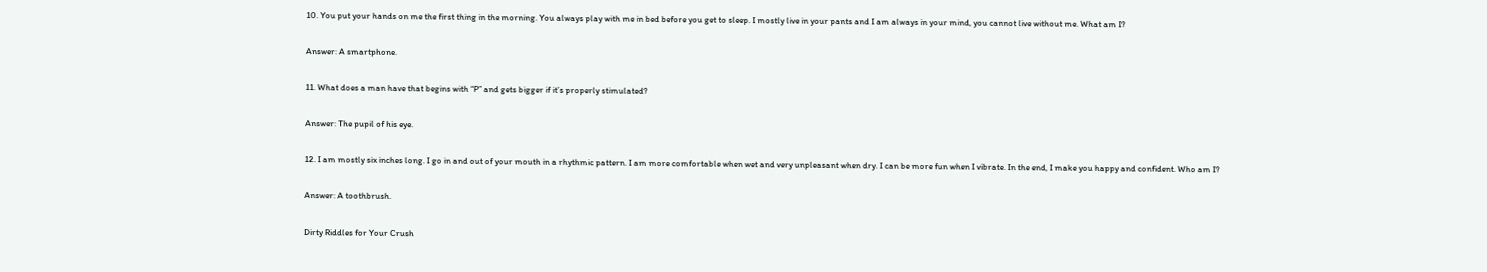10. You put your hands on me the first thing in the morning. You always play with me in bed before you get to sleep. I mostly live in your pants and I am always in your mind, you cannot live without me. What am I?

Answer: A smartphone.

11. What does a man have that begins with “P” and gets bigger if it’s properly stimulated?

Answer: The pupil of his eye.

12. I am mostly six inches long. I go in and out of your mouth in a rhythmic pattern. I am more comfortable when wet and very unpleasant when dry. I can be more fun when I vibrate. In the end, I make you happy and confident. Who am I?

Answer: A toothbrush.

Dirty Riddles for Your Crush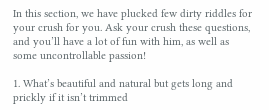In this section, we have plucked few dirty riddles for your crush for you. Ask your crush these questions, and you’ll have a lot of fun with him, as well as some uncontrollable passion!

1. What’s beautiful and natural but gets long and prickly if it isn’t trimmed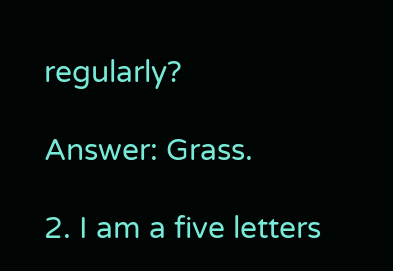regularly?

Answer: Grass.

2. I am a five letters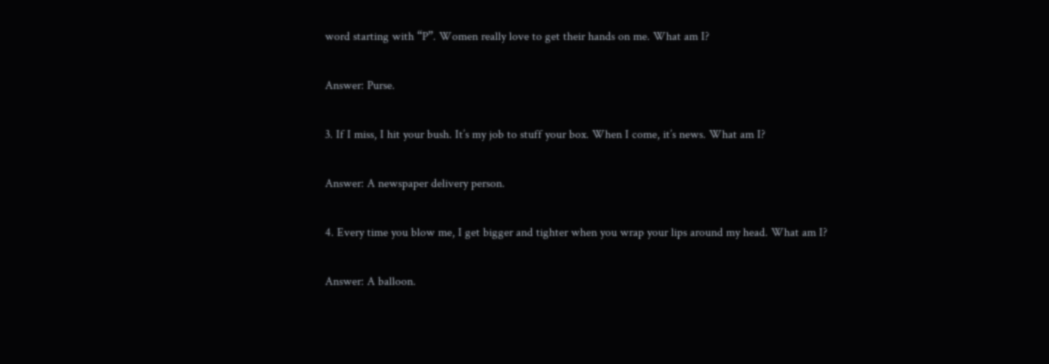word starting with “P”. Women really love to get their hands on me. What am I?

Answer: Purse.

3. If I miss, I hit your bush. It’s my job to stuff your box. When I come, it’s news. What am I?

Answer: A newspaper delivery person.

4. Every time you blow me, I get bigger and tighter when you wrap your lips around my head. What am I?

Answer: A balloon.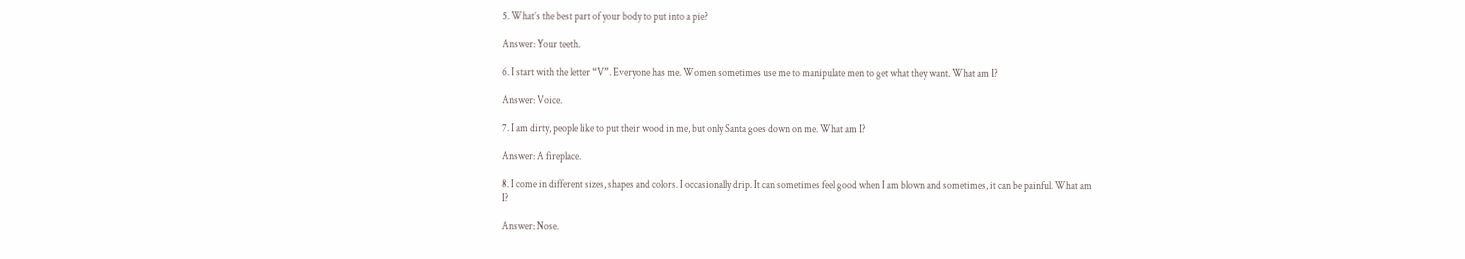5. What’s the best part of your body to put into a pie?

Answer: Your teeth.

6. I start with the letter “V”. Everyone has me. Women sometimes use me to manipulate men to get what they want. What am I?

Answer: Voice.

7. I am dirty, people like to put their wood in me, but only Santa goes down on me. What am I?

Answer: A fireplace.

8. I come in different sizes, shapes and colors. I occasionally drip. It can sometimes feel good when I am blown and sometimes, it can be painful. What am I?

Answer: Nose.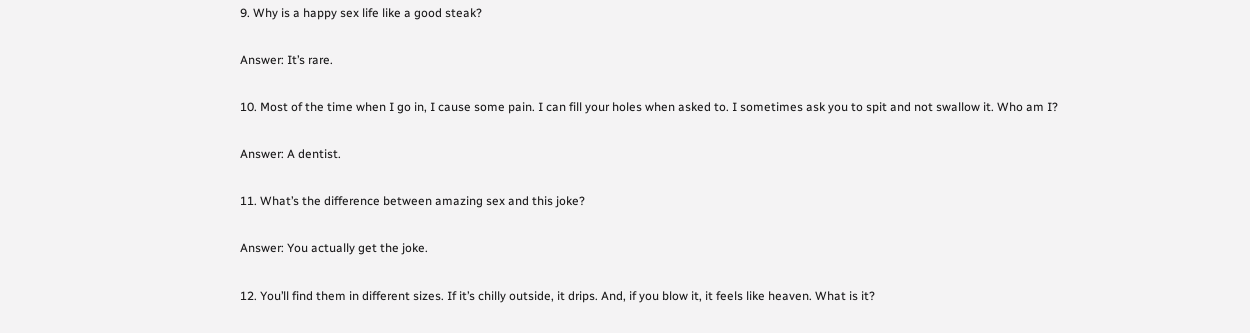9. Why is a happy sex life like a good steak?

Answer: It’s rare.

10. Most of the time when I go in, I cause some pain. I can fill your holes when asked to. I sometimes ask you to spit and not swallow it. Who am I?

Answer: A dentist.

11. What’s the difference between amazing sex and this joke?

Answer: You actually get the joke.

12. You’ll find them in different sizes. If it’s chilly outside, it drips. And, if you blow it, it feels like heaven. What is it?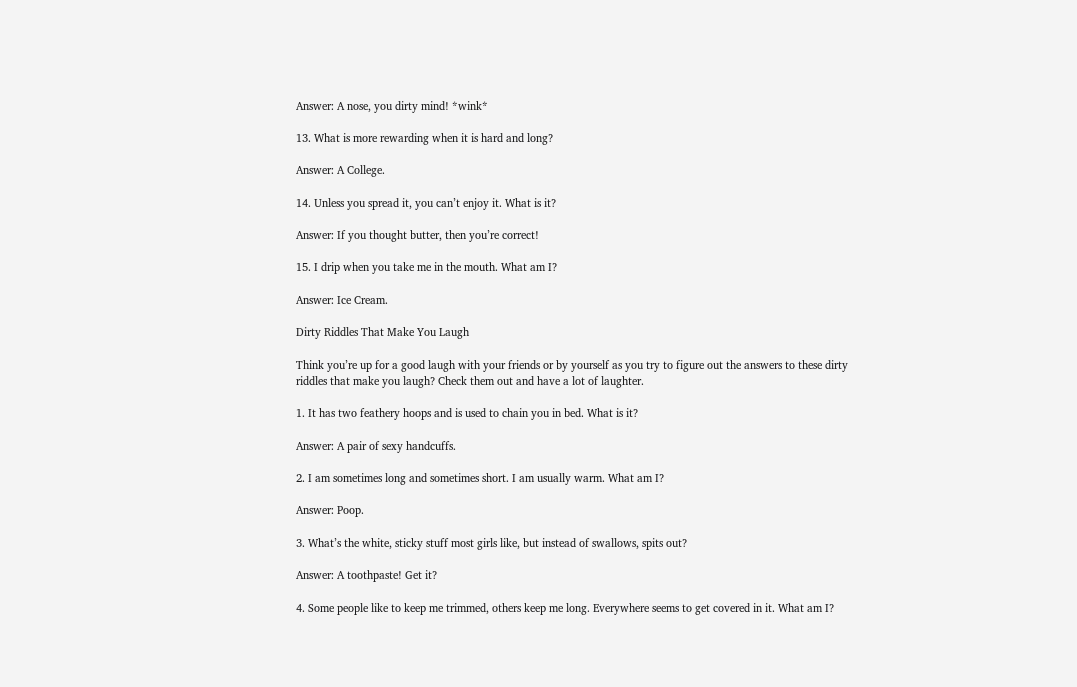Answer: A nose, you dirty mind! *wink*

13. What is more rewarding when it is hard and long?

Answer: A College.

14. Unless you spread it, you can’t enjoy it. What is it?

Answer: If you thought butter, then you’re correct!

15. I drip when you take me in the mouth. What am I?

Answer: Ice Cream.

Dirty Riddles That Make You Laugh

Think you’re up for a good laugh with your friends or by yourself as you try to figure out the answers to these dirty riddles that make you laugh? Check them out and have a lot of laughter.

1. It has two feathery hoops and is used to chain you in bed. What is it?

Answer: A pair of sexy handcuffs.

2. I am sometimes long and sometimes short. I am usually warm. What am I?

Answer: Poop.

3. What’s the white, sticky stuff most girls like, but instead of swallows, spits out?

Answer: A toothpaste! Get it?

4. Some people like to keep me trimmed, others keep me long. Everywhere seems to get covered in it. What am I?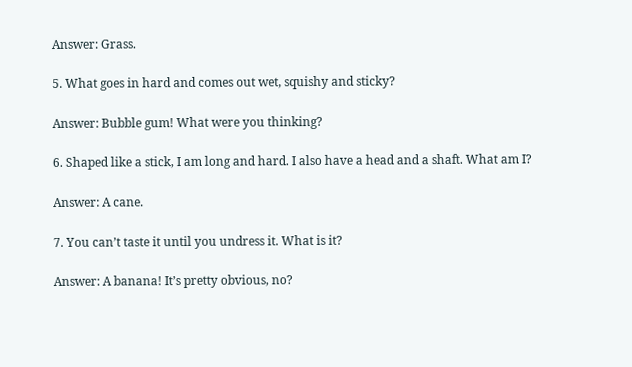Answer: Grass.

5. What goes in hard and comes out wet, squishy and sticky?

Answer: Bubble gum! What were you thinking?

6. Shaped like a stick, I am long and hard. I also have a head and a shaft. What am I?

Answer: A cane.

7. You can’t taste it until you undress it. What is it?

Answer: A banana! It’s pretty obvious, no?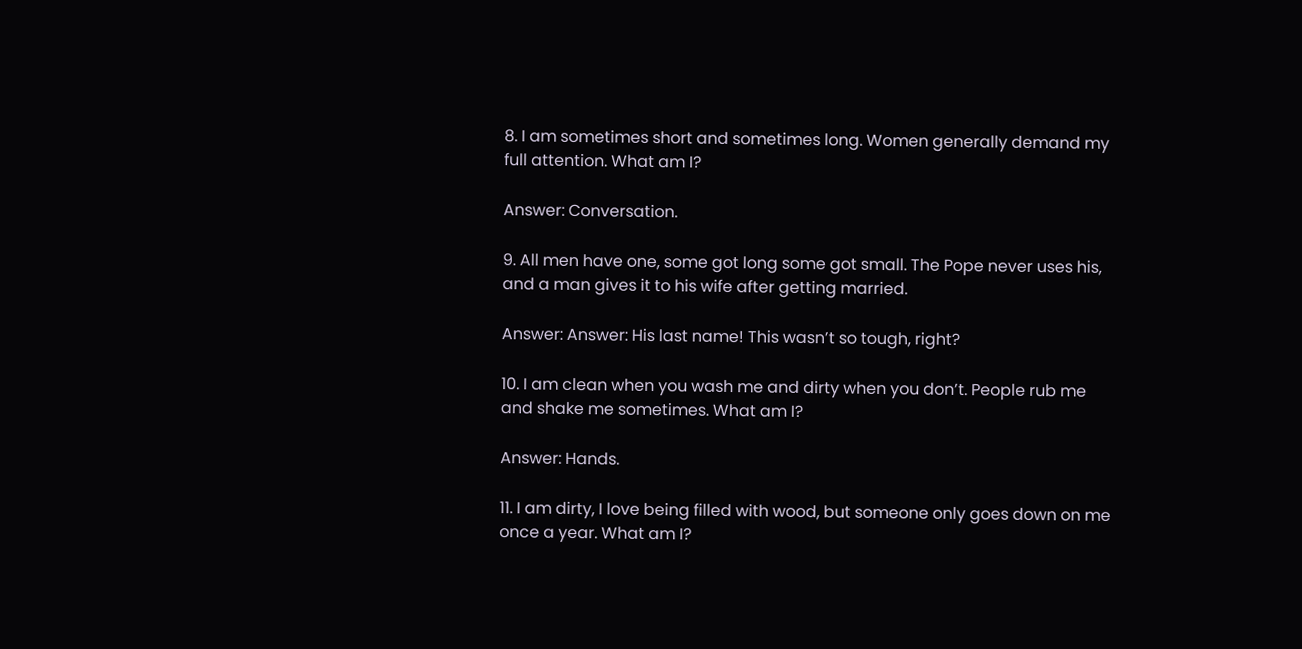8. I am sometimes short and sometimes long. Women generally demand my full attention. What am I?

Answer: Conversation.

9. All men have one, some got long some got small. The Pope never uses his, and a man gives it to his wife after getting married.

Answer: Answer: His last name! This wasn’t so tough, right?

10. I am clean when you wash me and dirty when you don’t. People rub me and shake me sometimes. What am I?

Answer: Hands.

11. I am dirty, I love being filled with wood, but someone only goes down on me once a year. What am I?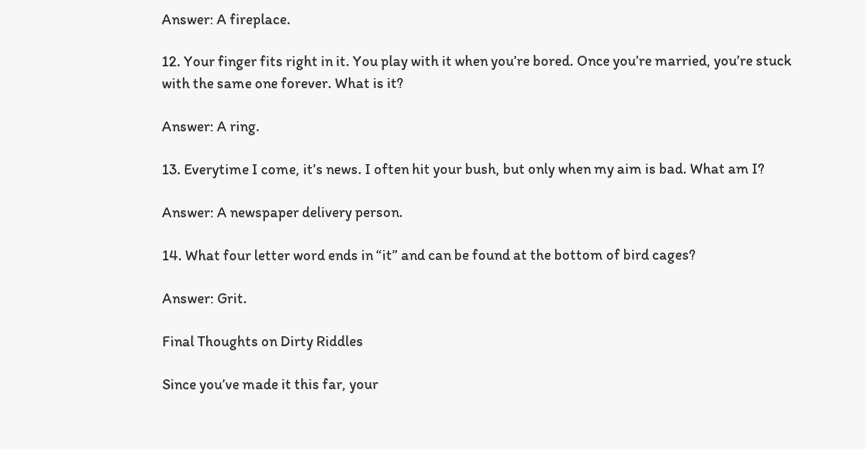Answer: A fireplace.

12. Your finger fits right in it. You play with it when you’re bored. Once you’re married, you’re stuck with the same one forever. What is it?

Answer: A ring.

13. Everytime I come, it’s news. I often hit your bush, but only when my aim is bad. What am I?

Answer: A newspaper delivery person.

14. What four letter word ends in “it” and can be found at the bottom of bird cages?

Answer: Grit.

Final Thoughts on Dirty Riddles

Since you’ve made it this far, your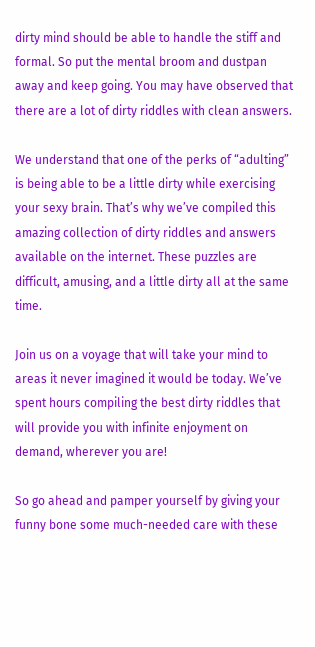dirty mind should be able to handle the stiff and formal. So put the mental broom and dustpan away and keep going. You may have observed that there are a lot of dirty riddles with clean answers.

We understand that one of the perks of “adulting” is being able to be a little dirty while exercising your sexy brain. That’s why we’ve compiled this amazing collection of dirty riddles and answers available on the internet. These puzzles are difficult, amusing, and a little dirty all at the same time.

Join us on a voyage that will take your mind to areas it never imagined it would be today. We’ve spent hours compiling the best dirty riddles that will provide you with infinite enjoyment on demand, wherever you are!

So go ahead and pamper yourself by giving your funny bone some much-needed care with these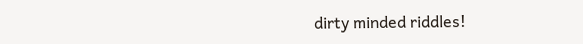dirty minded riddles!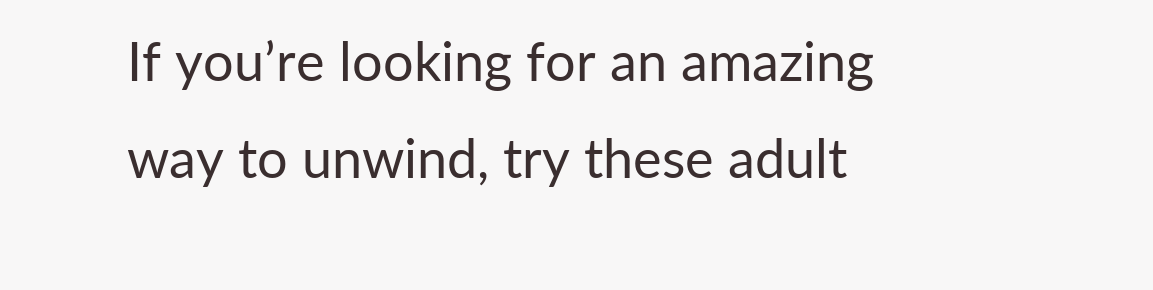If you’re looking for an amazing way to unwind, try these adult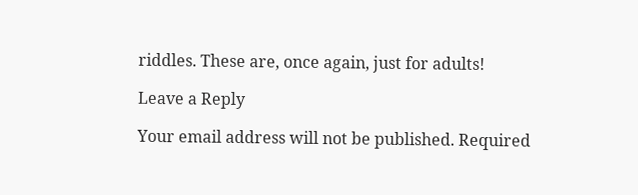riddles. These are, once again, just for adults!

Leave a Reply

Your email address will not be published. Required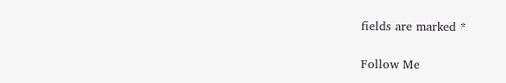fields are marked *

Follow Me